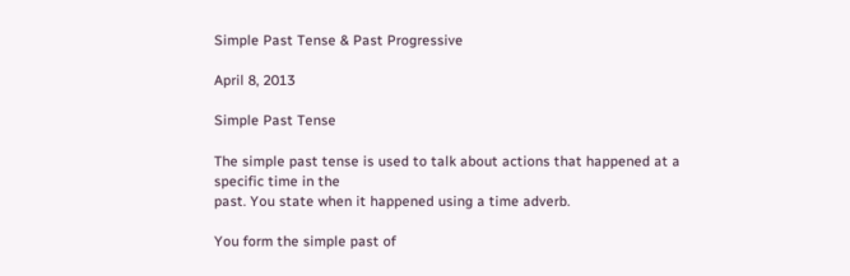Simple Past Tense & Past Progressive

April 8, 2013

Simple Past Tense

The simple past tense is used to talk about actions that happened at a specific time in the
past. You state when it happened using a time adverb.

You form the simple past of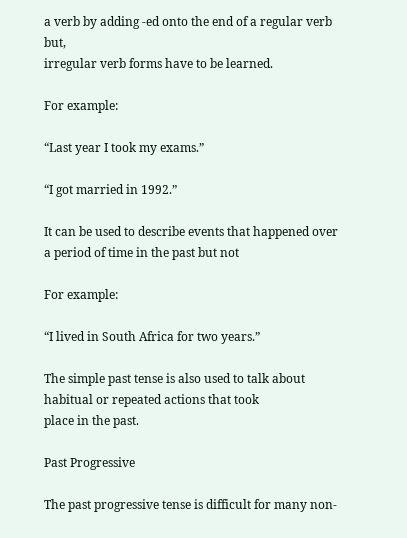a verb by adding -ed onto the end of a regular verb but,
irregular verb forms have to be learned.

For example:

“Last year I took my exams.”

“I got married in 1992.”

It can be used to describe events that happened over a period of time in the past but not

For example:

“I lived in South Africa for two years.”

The simple past tense is also used to talk about habitual or repeated actions that took
place in the past.

Past Progressive

The past progressive tense is difficult for many non-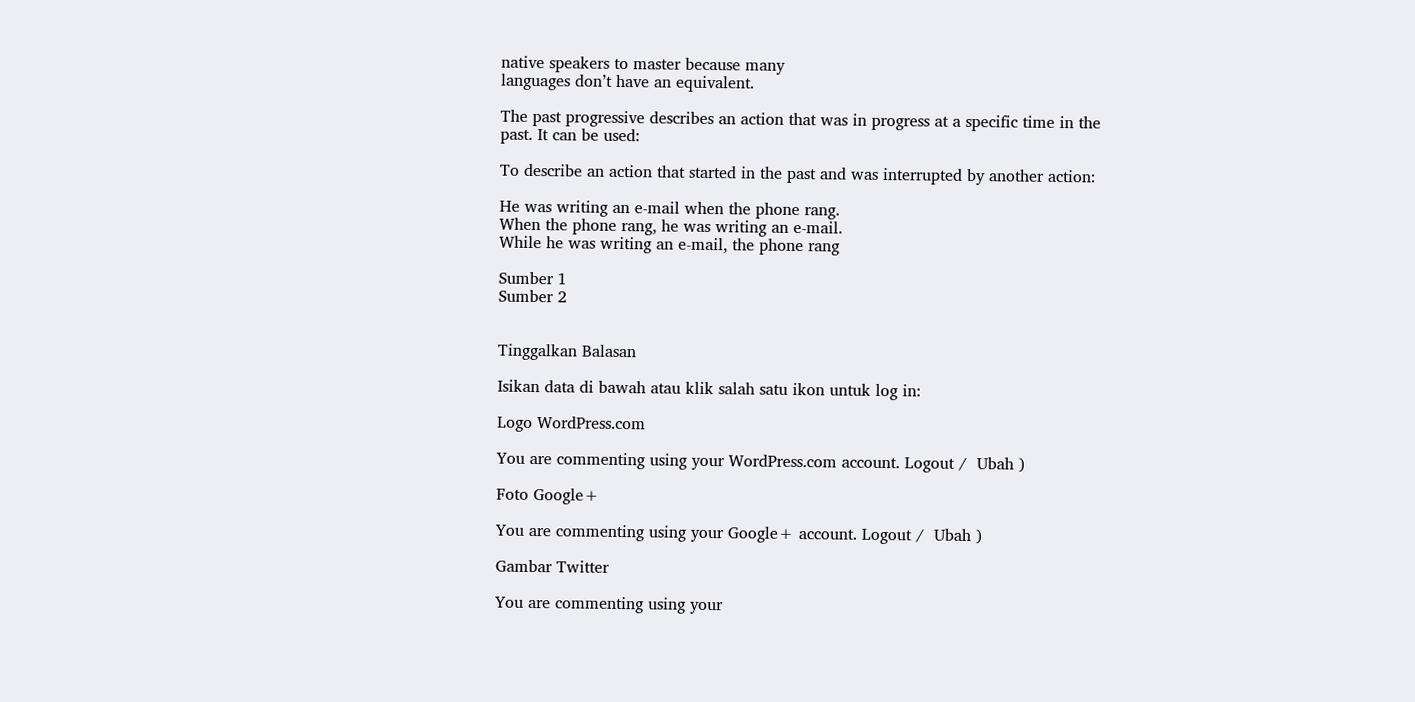native speakers to master because many
languages don’t have an equivalent.

The past progressive describes an action that was in progress at a specific time in the
past. It can be used:

To describe an action that started in the past and was interrupted by another action:

He was writing an e-mail when the phone rang.
When the phone rang, he was writing an e-mail.
While he was writing an e-mail, the phone rang

Sumber 1
Sumber 2


Tinggalkan Balasan

Isikan data di bawah atau klik salah satu ikon untuk log in:

Logo WordPress.com

You are commenting using your WordPress.com account. Logout /  Ubah )

Foto Google+

You are commenting using your Google+ account. Logout /  Ubah )

Gambar Twitter

You are commenting using your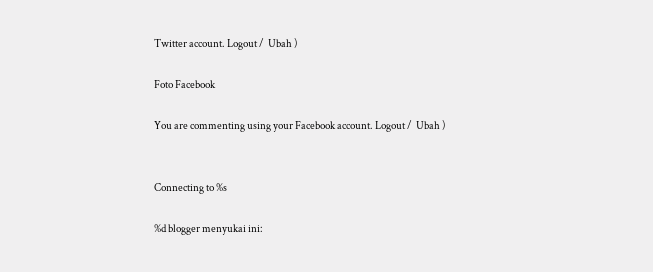Twitter account. Logout /  Ubah )

Foto Facebook

You are commenting using your Facebook account. Logout /  Ubah )


Connecting to %s

%d blogger menyukai ini: